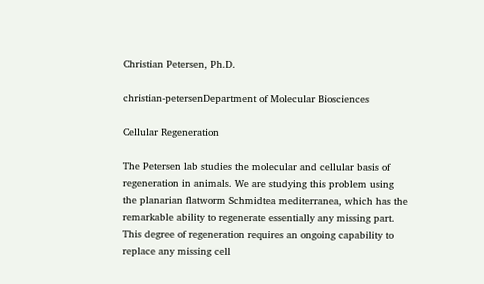Christian Petersen, Ph.D.

christian-petersenDepartment of Molecular Biosciences

Cellular Regeneration

The Petersen lab studies the molecular and cellular basis of regeneration in animals. We are studying this problem using the planarian flatworm Schmidtea mediterranea, which has the remarkable ability to regenerate essentially any missing part. This degree of regeneration requires an ongoing capability to replace any missing cell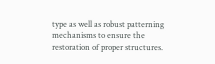type as well as robust patterning mechanisms to ensure the restoration of proper structures.